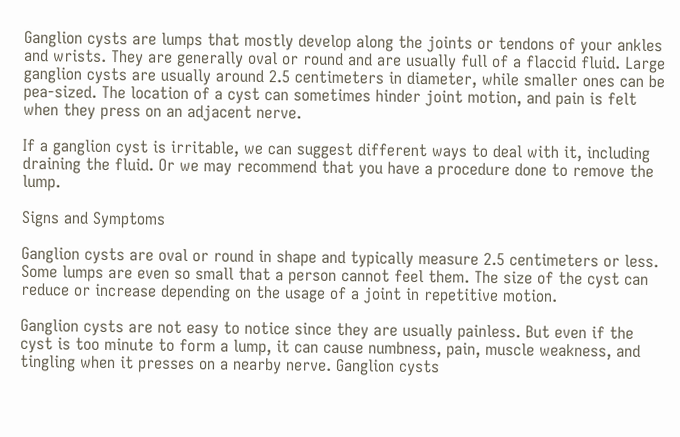Ganglion cysts are lumps that mostly develop along the joints or tendons of your ankles and wrists. They are generally oval or round and are usually full of a flaccid fluid. Large ganglion cysts are usually around 2.5 centimeters in diameter, while smaller ones can be pea-sized. The location of a cyst can sometimes hinder joint motion, and pain is felt when they press on an adjacent nerve.

If a ganglion cyst is irritable, we can suggest different ways to deal with it, including draining the fluid. Or we may recommend that you have a procedure done to remove the lump.

Signs and Symptoms

Ganglion cysts are oval or round in shape and typically measure 2.5 centimeters or less. Some lumps are even so small that a person cannot feel them. The size of the cyst can reduce or increase depending on the usage of a joint in repetitive motion.

Ganglion cysts are not easy to notice since they are usually painless. But even if the cyst is too minute to form a lump, it can cause numbness, pain, muscle weakness, and tingling when it presses on a nearby nerve. Ganglion cysts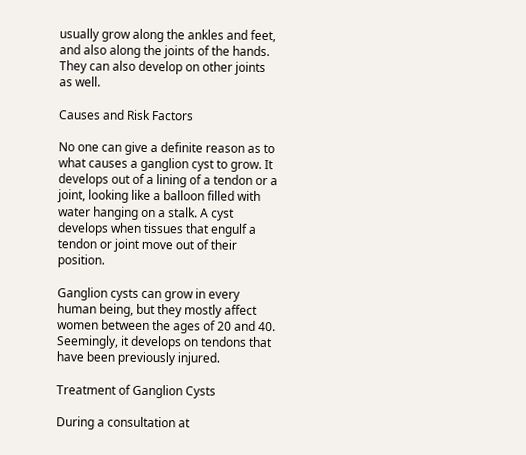usually grow along the ankles and feet, and also along the joints of the hands. They can also develop on other joints as well.

Causes and Risk Factors

No one can give a definite reason as to what causes a ganglion cyst to grow. It develops out of a lining of a tendon or a joint, looking like a balloon filled with water hanging on a stalk. A cyst develops when tissues that engulf a tendon or joint move out of their position.

Ganglion cysts can grow in every human being, but they mostly affect women between the ages of 20 and 40. Seemingly, it develops on tendons that have been previously injured.

Treatment of Ganglion Cysts

During a consultation at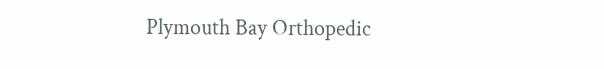Plymouth Bay Orthopedic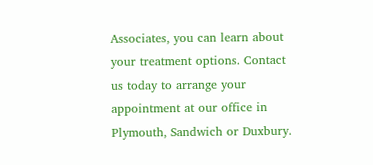Associates, you can learn about your treatment options. Contact us today to arrange your appointment at our office in Plymouth, Sandwich or Duxbury.